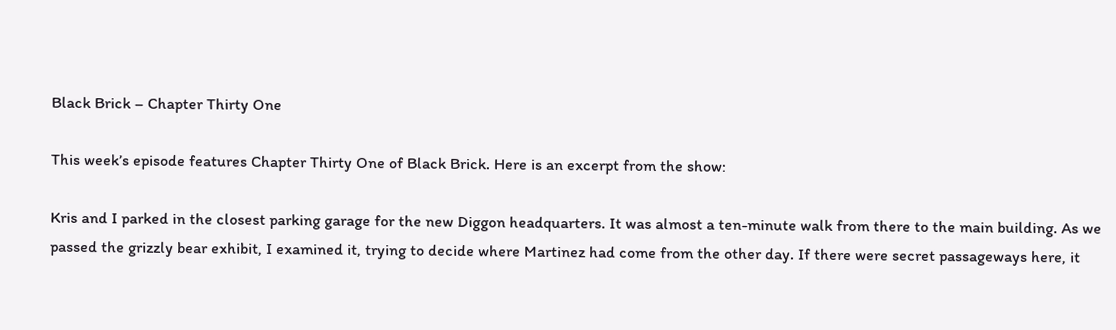Black Brick – Chapter Thirty One

This week’s episode features Chapter Thirty One of Black Brick. Here is an excerpt from the show:

Kris and I parked in the closest parking garage for the new Diggon headquarters. It was almost a ten-minute walk from there to the main building. As we passed the grizzly bear exhibit, I examined it, trying to decide where Martinez had come from the other day. If there were secret passageways here, it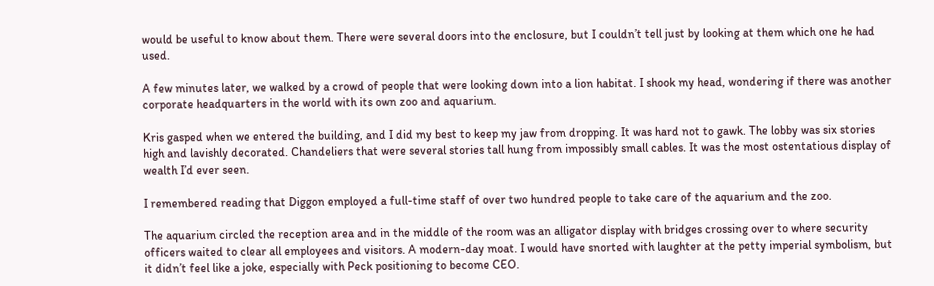would be useful to know about them. There were several doors into the enclosure, but I couldn’t tell just by looking at them which one he had used.

A few minutes later, we walked by a crowd of people that were looking down into a lion habitat. I shook my head, wondering if there was another corporate headquarters in the world with its own zoo and aquarium.

Kris gasped when we entered the building, and I did my best to keep my jaw from dropping. It was hard not to gawk. The lobby was six stories high and lavishly decorated. Chandeliers that were several stories tall hung from impossibly small cables. It was the most ostentatious display of wealth I’d ever seen.

I remembered reading that Diggon employed a full-time staff of over two hundred people to take care of the aquarium and the zoo.

The aquarium circled the reception area and in the middle of the room was an alligator display with bridges crossing over to where security officers waited to clear all employees and visitors. A modern-day moat. I would have snorted with laughter at the petty imperial symbolism, but it didn’t feel like a joke, especially with Peck positioning to become CEO.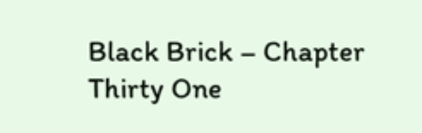Black Brick – Chapter Thirty One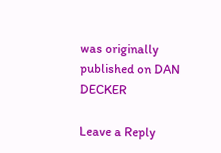was originally published on DAN DECKER

Leave a Reply